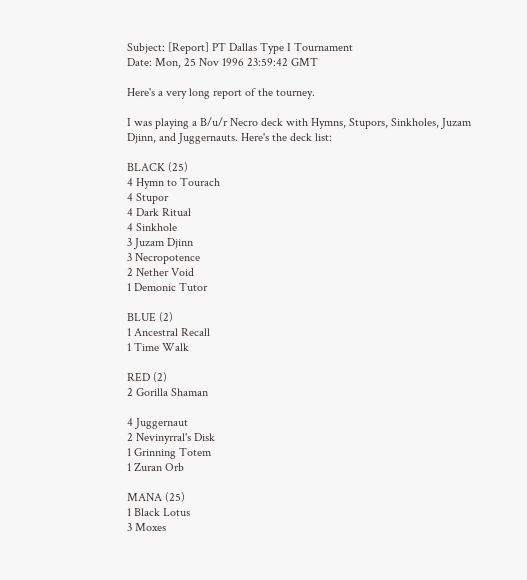Subject: [Report] PT Dallas Type I Tournament
Date: Mon, 25 Nov 1996 23:59:42 GMT

Here's a very long report of the tourney.

I was playing a B/u/r Necro deck with Hymns, Stupors, Sinkholes, Juzam
Djinn, and Juggernauts. Here's the deck list:

BLACK (25)
4 Hymn to Tourach
4 Stupor
4 Dark Ritual
4 Sinkhole
3 Juzam Djinn
3 Necropotence
2 Nether Void
1 Demonic Tutor

BLUE (2)
1 Ancestral Recall
1 Time Walk

RED (2)
2 Gorilla Shaman

4 Juggernaut
2 Nevinyrral's Disk
1 Grinning Totem
1 Zuran Orb

MANA (25)
1 Black Lotus
3 Moxes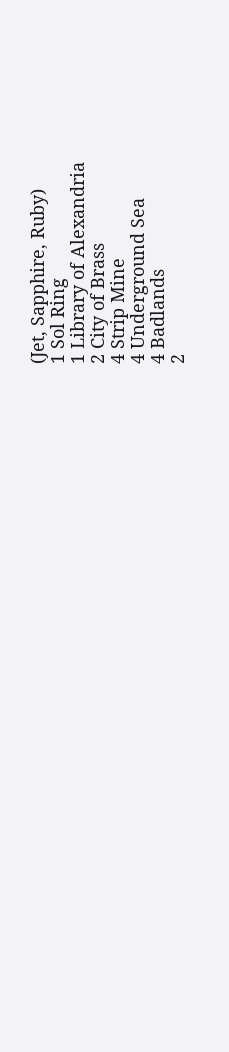(Jet, Sapphire, Ruby)
1 Sol Ring
1 Library of Alexandria
2 City of Brass
4 Strip Mine
4 Underground Sea
4 Badlands
2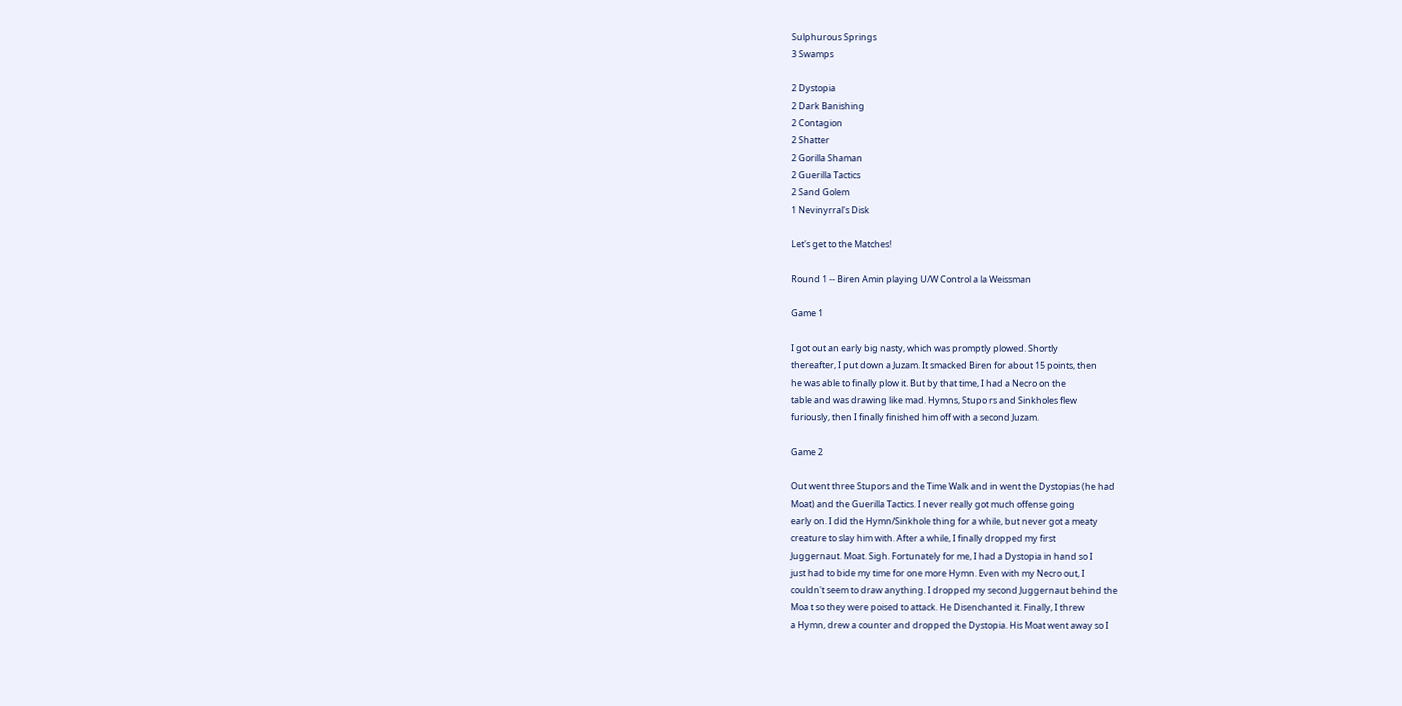Sulphurous Springs
3 Swamps

2 Dystopia
2 Dark Banishing
2 Contagion
2 Shatter
2 Gorilla Shaman
2 Guerilla Tactics
2 Sand Golem
1 Nevinyrral's Disk

Let's get to the Matches!

Round 1 -- Biren Amin playing U/W Control a la Weissman

Game 1

I got out an early big nasty, which was promptly plowed. Shortly
thereafter, I put down a Juzam. It smacked Biren for about 15 points, then
he was able to finally plow it. But by that time, I had a Necro on the
table and was drawing like mad. Hymns, Stupo rs and Sinkholes flew
furiously, then I finally finished him off with a second Juzam.

Game 2

Out went three Stupors and the Time Walk and in went the Dystopias (he had
Moat) and the Guerilla Tactics. I never really got much offense going
early on. I did the Hymn/Sinkhole thing for a while, but never got a meaty
creature to slay him with. After a while, I finally dropped my first
Juggernaut. Moat. Sigh. Fortunately for me, I had a Dystopia in hand so I
just had to bide my time for one more Hymn. Even with my Necro out, I
couldn't seem to draw anything. I dropped my second Juggernaut behind the
Moa t so they were poised to attack. He Disenchanted it. Finally, I threw
a Hymn, drew a counter and dropped the Dystopia. His Moat went away so I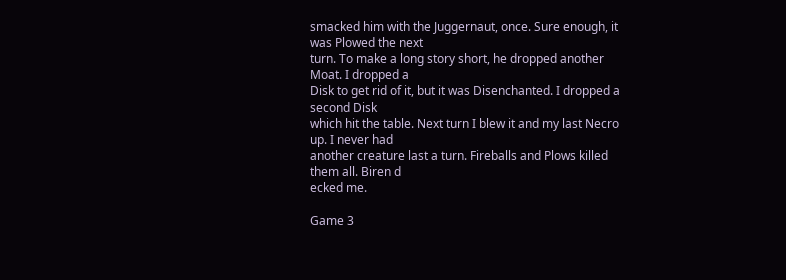smacked him with the Juggernaut, once. Sure enough, it was Plowed the next
turn. To make a long story short, he dropped another Moat. I dropped a
Disk to get rid of it, but it was Disenchanted. I dropped a second Disk
which hit the table. Next turn I blew it and my last Necro up. I never had
another creature last a turn. Fireballs and Plows killed them all. Biren d
ecked me.

Game 3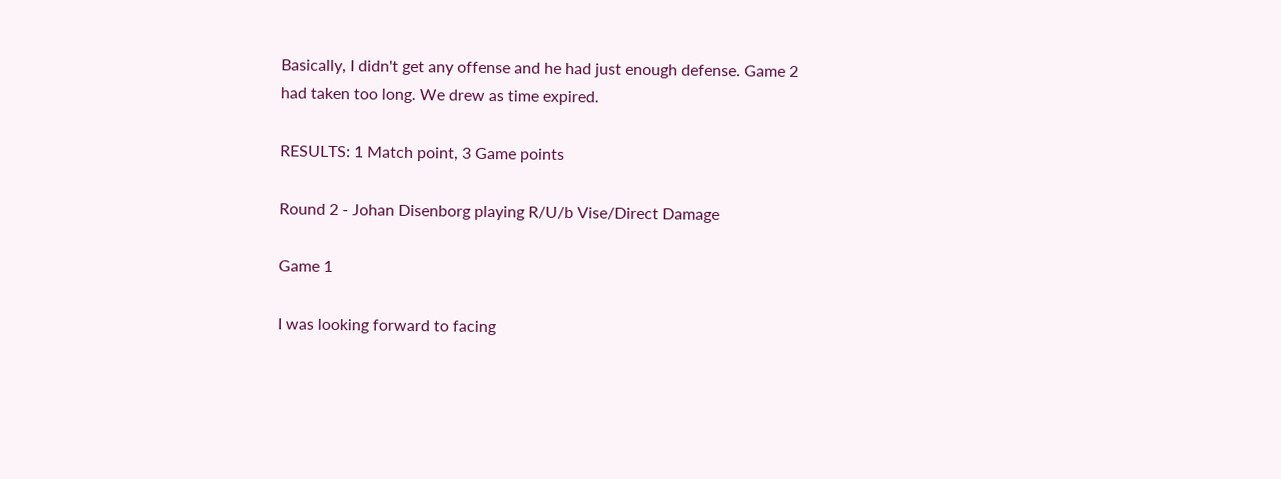Basically, I didn't get any offense and he had just enough defense. Game 2
had taken too long. We drew as time expired.

RESULTS: 1 Match point, 3 Game points

Round 2 - Johan Disenborg playing R/U/b Vise/Direct Damage

Game 1

I was looking forward to facing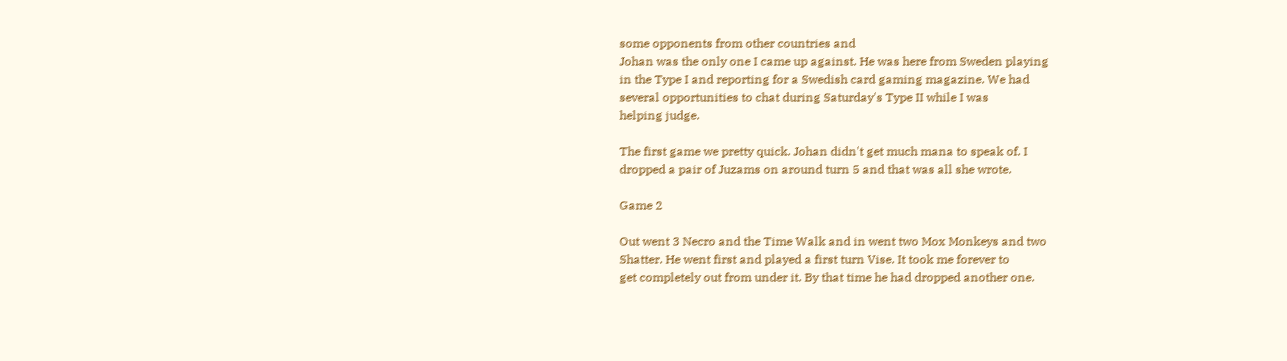some opponents from other countries and
Johan was the only one I came up against. He was here from Sweden playing
in the Type I and reporting for a Swedish card gaming magazine. We had
several opportunities to chat during Saturday's Type II while I was
helping judge.

The first game we pretty quick. Johan didn't get much mana to speak of. I
dropped a pair of Juzams on around turn 5 and that was all she wrote.

Game 2

Out went 3 Necro and the Time Walk and in went two Mox Monkeys and two
Shatter. He went first and played a first turn Vise. It took me forever to
get completely out from under it. By that time he had dropped another one.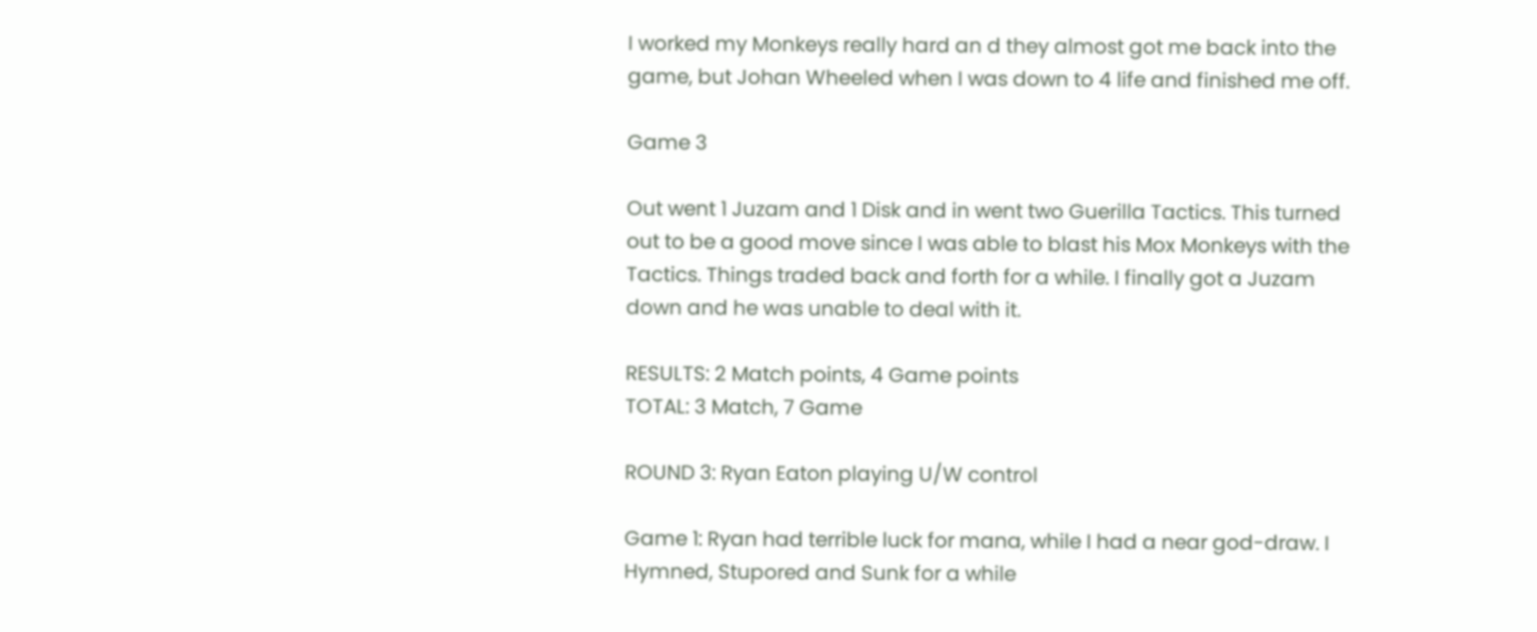I worked my Monkeys really hard an d they almost got me back into the
game, but Johan Wheeled when I was down to 4 life and finished me off.

Game 3

Out went 1 Juzam and 1 Disk and in went two Guerilla Tactics. This turned
out to be a good move since I was able to blast his Mox Monkeys with the
Tactics. Things traded back and forth for a while. I finally got a Juzam
down and he was unable to deal with it.

RESULTS: 2 Match points, 4 Game points
TOTAL: 3 Match, 7 Game

ROUND 3: Ryan Eaton playing U/W control

Game 1: Ryan had terrible luck for mana, while I had a near god-draw. I
Hymned, Stupored and Sunk for a while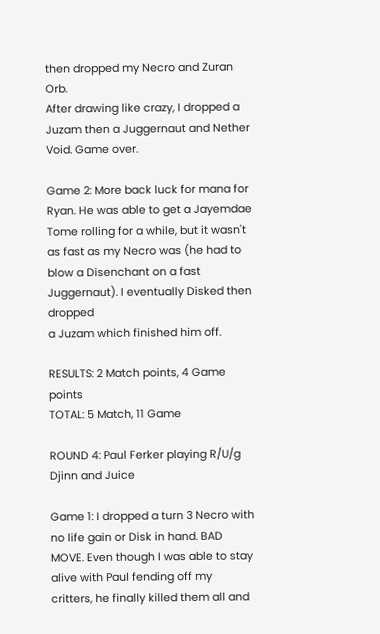then dropped my Necro and Zuran Orb.
After drawing like crazy, I dropped a Juzam then a Juggernaut and Nether
Void. Game over.

Game 2: More back luck for mana for Ryan. He was able to get a Jayemdae
Tome rolling for a while, but it wasn't as fast as my Necro was (he had to
blow a Disenchant on a fast Juggernaut). I eventually Disked then dropped
a Juzam which finished him off.

RESULTS: 2 Match points, 4 Game points
TOTAL: 5 Match, 11 Game

ROUND 4: Paul Ferker playing R/U/g Djinn and Juice

Game 1: I dropped a turn 3 Necro with no life gain or Disk in hand. BAD
MOVE. Even though I was able to stay alive with Paul fending off my
critters, he finally killed them all and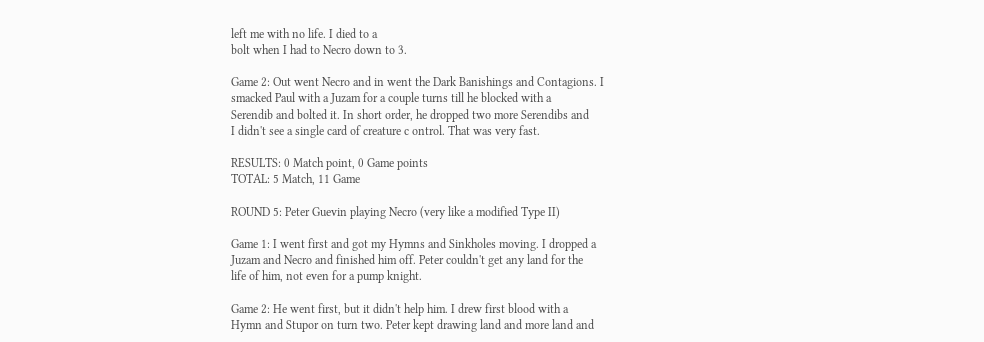left me with no life. I died to a
bolt when I had to Necro down to 3.

Game 2: Out went Necro and in went the Dark Banishings and Contagions. I
smacked Paul with a Juzam for a couple turns till he blocked with a
Serendib and bolted it. In short order, he dropped two more Serendibs and
I didn't see a single card of creature c ontrol. That was very fast.

RESULTS: 0 Match point, 0 Game points
TOTAL: 5 Match, 11 Game

ROUND 5: Peter Guevin playing Necro (very like a modified Type II)

Game 1: I went first and got my Hymns and Sinkholes moving. I dropped a
Juzam and Necro and finished him off. Peter couldn't get any land for the
life of him, not even for a pump knight.

Game 2: He went first, but it didn't help him. I drew first blood with a
Hymn and Stupor on turn two. Peter kept drawing land and more land and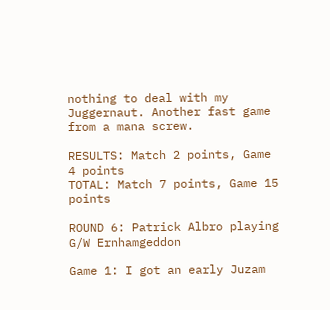nothing to deal with my Juggernaut. Another fast game from a mana screw.

RESULTS: Match 2 points, Game 4 points
TOTAL: Match 7 points, Game 15 points

ROUND 6: Patrick Albro playing G/W Ernhamgeddon

Game 1: I got an early Juzam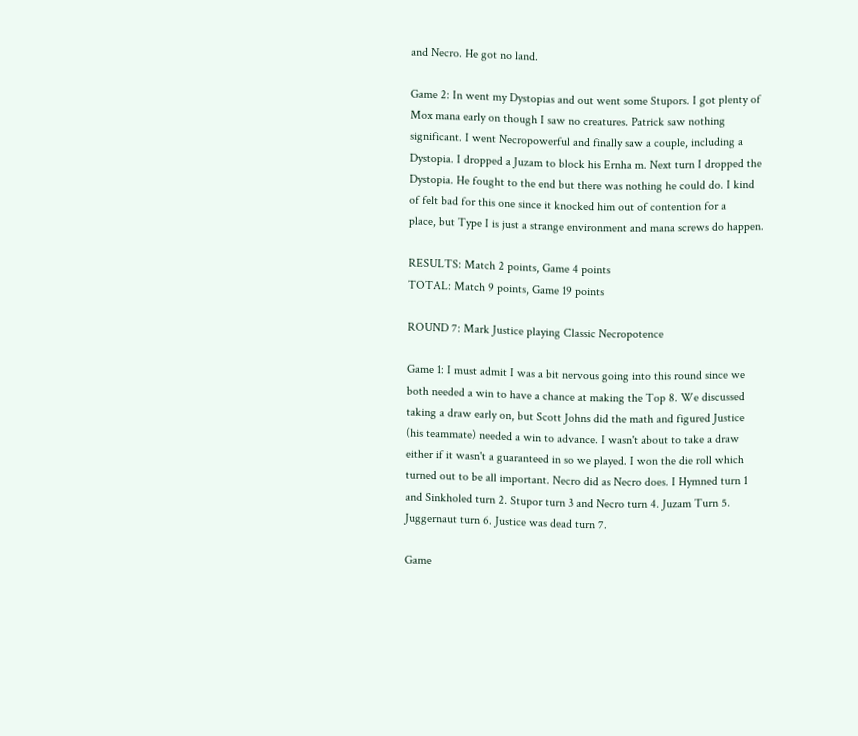and Necro. He got no land.

Game 2: In went my Dystopias and out went some Stupors. I got plenty of
Mox mana early on though I saw no creatures. Patrick saw nothing
significant. I went Necropowerful and finally saw a couple, including a
Dystopia. I dropped a Juzam to block his Ernha m. Next turn I dropped the
Dystopia. He fought to the end but there was nothing he could do. I kind
of felt bad for this one since it knocked him out of contention for a
place, but Type I is just a strange environment and mana screws do happen.

RESULTS: Match 2 points, Game 4 points
TOTAL: Match 9 points, Game 19 points

ROUND 7: Mark Justice playing Classic Necropotence

Game 1: I must admit I was a bit nervous going into this round since we
both needed a win to have a chance at making the Top 8. We discussed
taking a draw early on, but Scott Johns did the math and figured Justice
(his teammate) needed a win to advance. I wasn't about to take a draw
either if it wasn't a guaranteed in so we played. I won the die roll which
turned out to be all important. Necro did as Necro does. I Hymned turn 1
and Sinkholed turn 2. Stupor turn 3 and Necro turn 4. Juzam Turn 5.
Juggernaut turn 6. Justice was dead turn 7.

Game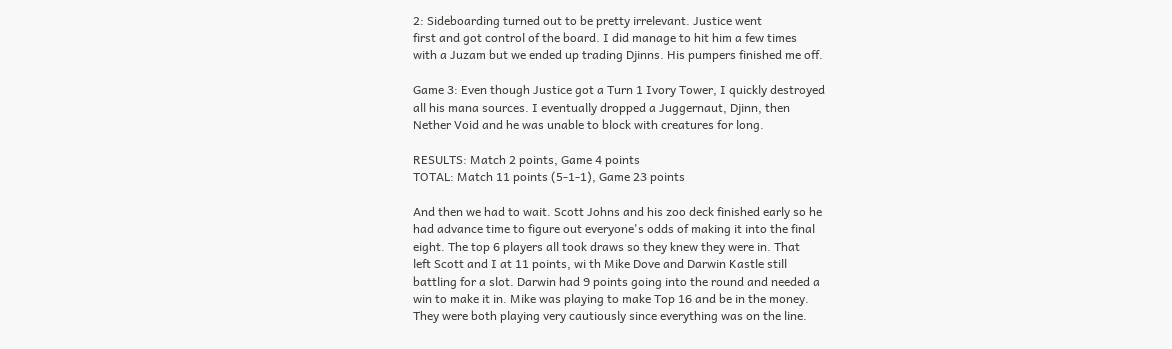2: Sideboarding turned out to be pretty irrelevant. Justice went
first and got control of the board. I did manage to hit him a few times
with a Juzam but we ended up trading Djinns. His pumpers finished me off.

Game 3: Even though Justice got a Turn 1 Ivory Tower, I quickly destroyed
all his mana sources. I eventually dropped a Juggernaut, Djinn, then
Nether Void and he was unable to block with creatures for long.

RESULTS: Match 2 points, Game 4 points
TOTAL: Match 11 points (5-1-1), Game 23 points

And then we had to wait. Scott Johns and his zoo deck finished early so he
had advance time to figure out everyone's odds of making it into the final
eight. The top 6 players all took draws so they knew they were in. That
left Scott and I at 11 points, wi th Mike Dove and Darwin Kastle still
battling for a slot. Darwin had 9 points going into the round and needed a
win to make it in. Mike was playing to make Top 16 and be in the money.
They were both playing very cautiously since everything was on the line.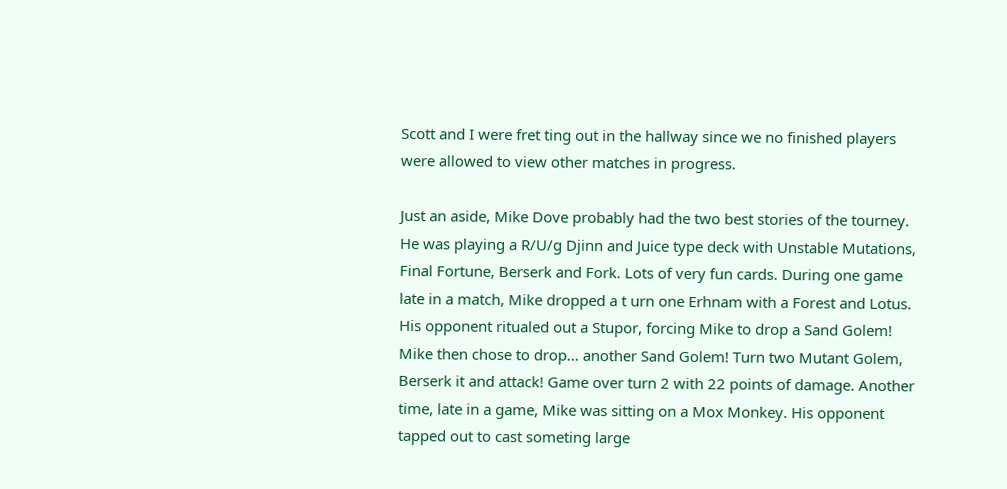Scott and I were fret ting out in the hallway since we no finished players
were allowed to view other matches in progress.

Just an aside, Mike Dove probably had the two best stories of the tourney.
He was playing a R/U/g Djinn and Juice type deck with Unstable Mutations,
Final Fortune, Berserk and Fork. Lots of very fun cards. During one game
late in a match, Mike dropped a t urn one Erhnam with a Forest and Lotus.
His opponent ritualed out a Stupor, forcing Mike to drop a Sand Golem!
Mike then chose to drop... another Sand Golem! Turn two Mutant Golem,
Berserk it and attack! Game over turn 2 with 22 points of damage. Another
time, late in a game, Mike was sitting on a Mox Monkey. His opponent
tapped out to cast someting large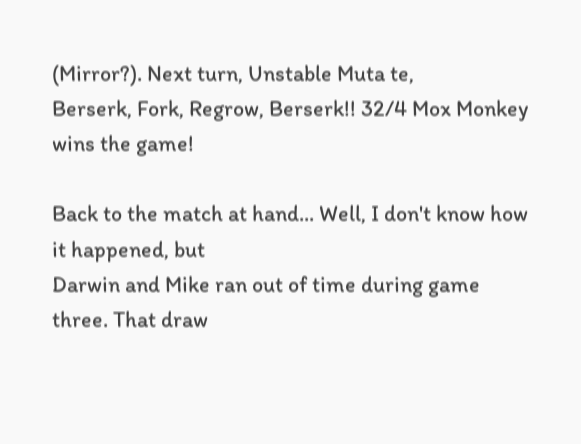(Mirror?). Next turn, Unstable Muta te,
Berserk, Fork, Regrow, Berserk!! 32/4 Mox Monkey wins the game!

Back to the match at hand... Well, I don't know how it happened, but
Darwin and Mike ran out of time during game three. That draw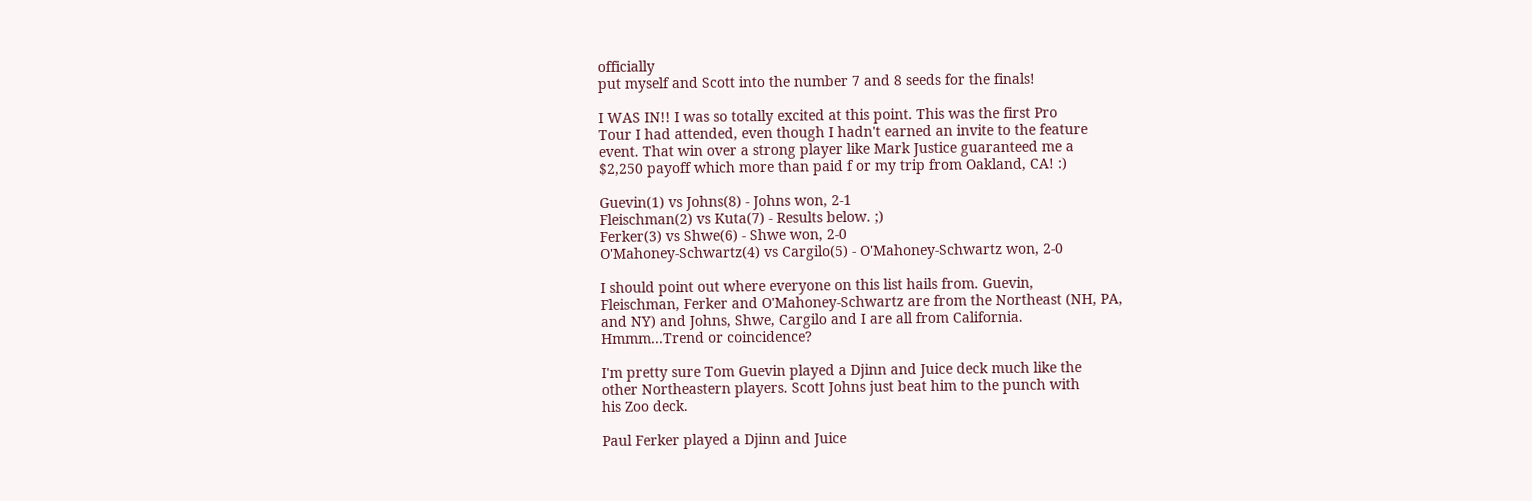officially
put myself and Scott into the number 7 and 8 seeds for the finals!

I WAS IN!! I was so totally excited at this point. This was the first Pro
Tour I had attended, even though I hadn't earned an invite to the feature
event. That win over a strong player like Mark Justice guaranteed me a
$2,250 payoff which more than paid f or my trip from Oakland, CA! :)

Guevin(1) vs Johns(8) - Johns won, 2-1
Fleischman(2) vs Kuta(7) - Results below. ;)
Ferker(3) vs Shwe(6) - Shwe won, 2-0
O'Mahoney-Schwartz(4) vs Cargilo(5) - O'Mahoney-Schwartz won, 2-0

I should point out where everyone on this list hails from. Guevin,
Fleischman, Ferker and O'Mahoney-Schwartz are from the Northeast (NH, PA,
and NY) and Johns, Shwe, Cargilo and I are all from California.
Hmmm...Trend or coincidence?

I'm pretty sure Tom Guevin played a Djinn and Juice deck much like the
other Northeastern players. Scott Johns just beat him to the punch with
his Zoo deck.

Paul Ferker played a Djinn and Juice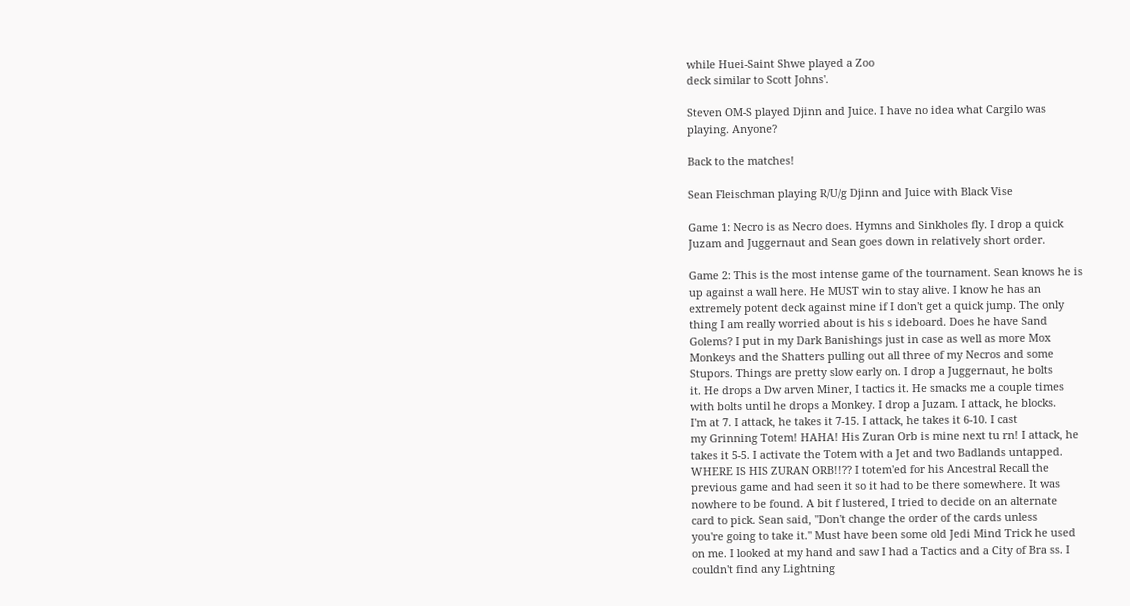while Huei-Saint Shwe played a Zoo
deck similar to Scott Johns'.

Steven OM-S played Djinn and Juice. I have no idea what Cargilo was
playing. Anyone?

Back to the matches!

Sean Fleischman playing R/U/g Djinn and Juice with Black Vise

Game 1: Necro is as Necro does. Hymns and Sinkholes fly. I drop a quick
Juzam and Juggernaut and Sean goes down in relatively short order.

Game 2: This is the most intense game of the tournament. Sean knows he is
up against a wall here. He MUST win to stay alive. I know he has an
extremely potent deck against mine if I don't get a quick jump. The only
thing I am really worried about is his s ideboard. Does he have Sand
Golems? I put in my Dark Banishings just in case as well as more Mox
Monkeys and the Shatters pulling out all three of my Necros and some
Stupors. Things are pretty slow early on. I drop a Juggernaut, he bolts
it. He drops a Dw arven Miner, I tactics it. He smacks me a couple times
with bolts until he drops a Monkey. I drop a Juzam. I attack, he blocks.
I'm at 7. I attack, he takes it 7-15. I attack, he takes it 6-10. I cast
my Grinning Totem! HAHA! His Zuran Orb is mine next tu rn! I attack, he
takes it 5-5. I activate the Totem with a Jet and two Badlands untapped.
WHERE IS HIS ZURAN ORB!!?? I totem'ed for his Ancestral Recall the
previous game and had seen it so it had to be there somewhere. It was
nowhere to be found. A bit f lustered, I tried to decide on an alternate
card to pick. Sean said, "Don't change the order of the cards unless
you're going to take it." Must have been some old Jedi Mind Trick he used
on me. I looked at my hand and saw I had a Tactics and a City of Bra ss. I
couldn't find any Lightning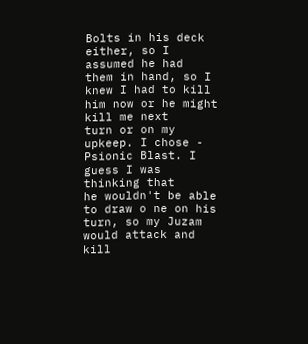Bolts in his deck either, so I assumed he had
them in hand, so I knew I had to kill him now or he might kill me next
turn or on my upkeep. I chose - Psionic Blast. I guess I was thinking that
he wouldn't be able to draw o ne on his turn, so my Juzam would attack and
kill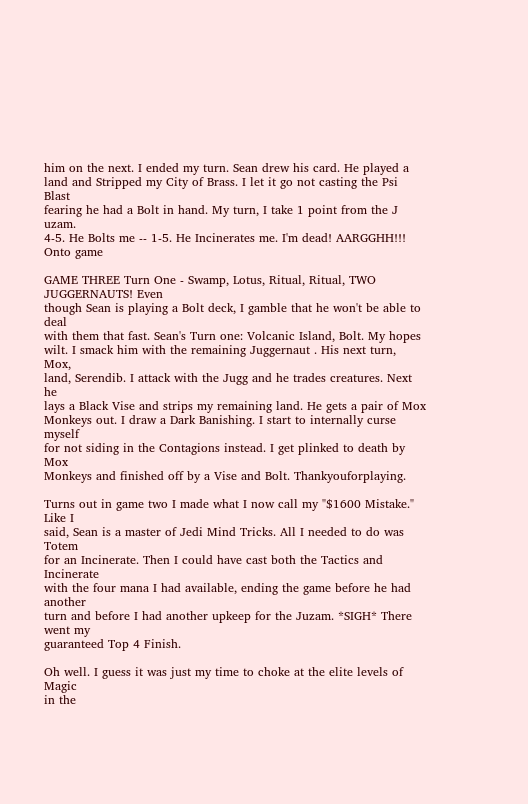him on the next. I ended my turn. Sean drew his card. He played a
land and Stripped my City of Brass. I let it go not casting the Psi Blast
fearing he had a Bolt in hand. My turn, I take 1 point from the J uzam.
4-5. He Bolts me -- 1-5. He Incinerates me. I'm dead! AARGGHH!!! Onto game

GAME THREE Turn One - Swamp, Lotus, Ritual, Ritual, TWO JUGGERNAUTS! Even
though Sean is playing a Bolt deck, I gamble that he won't be able to deal
with them that fast. Sean's Turn one: Volcanic Island, Bolt. My hopes
wilt. I smack him with the remaining Juggernaut . His next turn, Mox,
land, Serendib. I attack with the Jugg and he trades creatures. Next he
lays a Black Vise and strips my remaining land. He gets a pair of Mox
Monkeys out. I draw a Dark Banishing. I start to internally curse myself
for not siding in the Contagions instead. I get plinked to death by Mox
Monkeys and finished off by a Vise and Bolt. Thankyouforplaying.

Turns out in game two I made what I now call my "$1600 Mistake." Like I
said, Sean is a master of Jedi Mind Tricks. All I needed to do was Totem
for an Incinerate. Then I could have cast both the Tactics and Incinerate
with the four mana I had available, ending the game before he had another
turn and before I had another upkeep for the Juzam. *SIGH* There went my
guaranteed Top 4 Finish.

Oh well. I guess it was just my time to choke at the elite levels of Magic
in the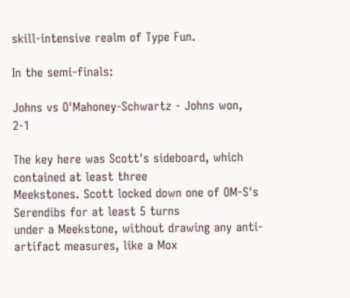skill-intensive realm of Type Fun.

In the semi-finals:

Johns vs O'Mahoney-Schwartz - Johns won, 2-1

The key here was Scott's sideboard, which contained at least three
Meekstones. Scott locked down one of OM-S's Serendibs for at least 5 turns
under a Meekstone, without drawing any anti-artifact measures, like a Mox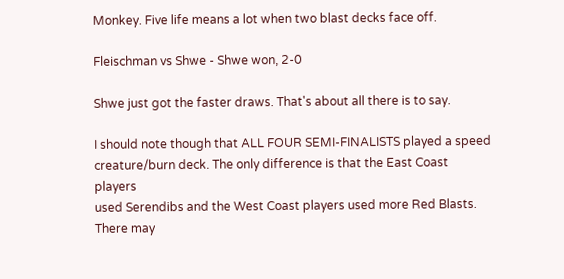Monkey. Five life means a lot when two blast decks face off.

Fleischman vs Shwe - Shwe won, 2-0

Shwe just got the faster draws. That's about all there is to say.

I should note though that ALL FOUR SEMI-FINALISTS played a speed
creature/burn deck. The only difference is that the East Coast players
used Serendibs and the West Coast players used more Red Blasts. There may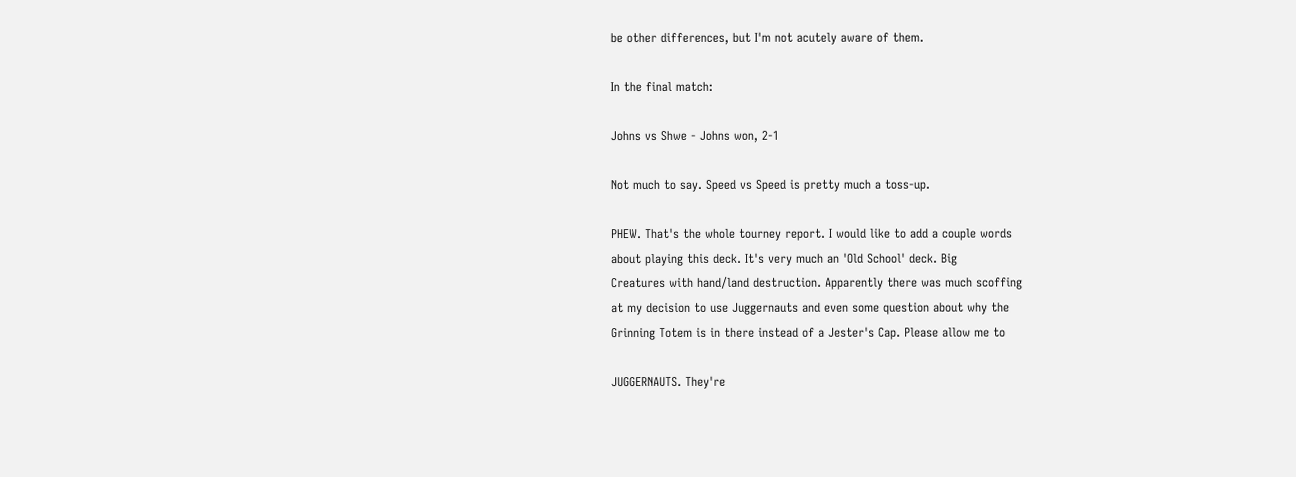be other differences, but I'm not acutely aware of them.

In the final match:

Johns vs Shwe - Johns won, 2-1

Not much to say. Speed vs Speed is pretty much a toss-up.

PHEW. That's the whole tourney report. I would like to add a couple words
about playing this deck. It's very much an 'Old School' deck. Big
Creatures with hand/land destruction. Apparently there was much scoffing
at my decision to use Juggernauts and even some question about why the
Grinning Totem is in there instead of a Jester's Cap. Please allow me to

JUGGERNAUTS. They're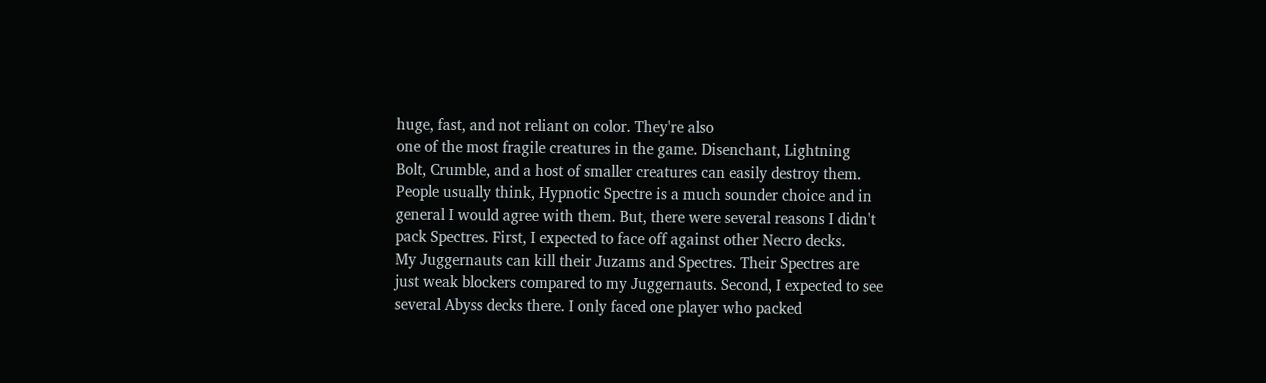huge, fast, and not reliant on color. They're also
one of the most fragile creatures in the game. Disenchant, Lightning
Bolt, Crumble, and a host of smaller creatures can easily destroy them.
People usually think, Hypnotic Spectre is a much sounder choice and in
general I would agree with them. But, there were several reasons I didn't
pack Spectres. First, I expected to face off against other Necro decks.
My Juggernauts can kill their Juzams and Spectres. Their Spectres are
just weak blockers compared to my Juggernauts. Second, I expected to see
several Abyss decks there. I only faced one player who packed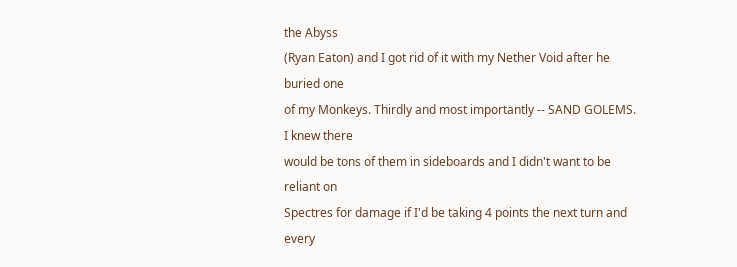the Abyss
(Ryan Eaton) and I got rid of it with my Nether Void after he buried one
of my Monkeys. Thirdly and most importantly -- SAND GOLEMS. I knew there
would be tons of them in sideboards and I didn't want to be reliant on
Spectres for damage if I'd be taking 4 points the next turn and every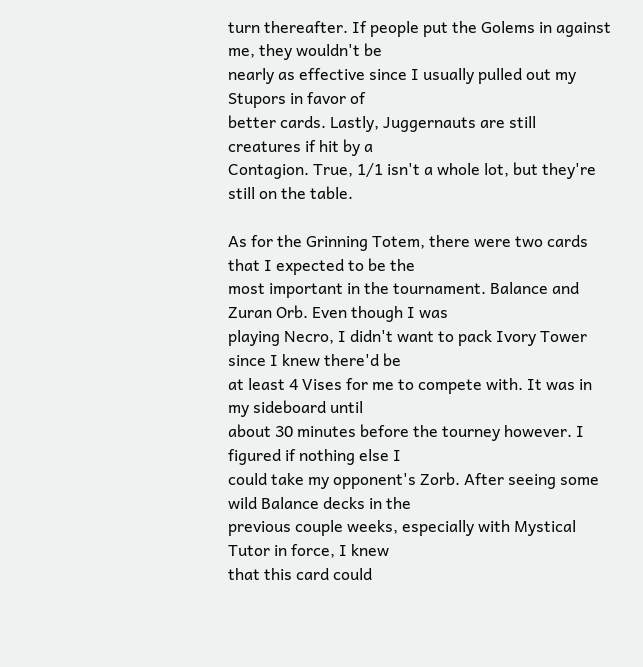turn thereafter. If people put the Golems in against me, they wouldn't be
nearly as effective since I usually pulled out my Stupors in favor of
better cards. Lastly, Juggernauts are still creatures if hit by a
Contagion. True, 1/1 isn't a whole lot, but they're still on the table.

As for the Grinning Totem, there were two cards that I expected to be the
most important in the tournament. Balance and Zuran Orb. Even though I was
playing Necro, I didn't want to pack Ivory Tower since I knew there'd be
at least 4 Vises for me to compete with. It was in my sideboard until
about 30 minutes before the tourney however. I figured if nothing else I
could take my opponent's Zorb. After seeing some wild Balance decks in the
previous couple weeks, especially with Mystical Tutor in force, I knew
that this card could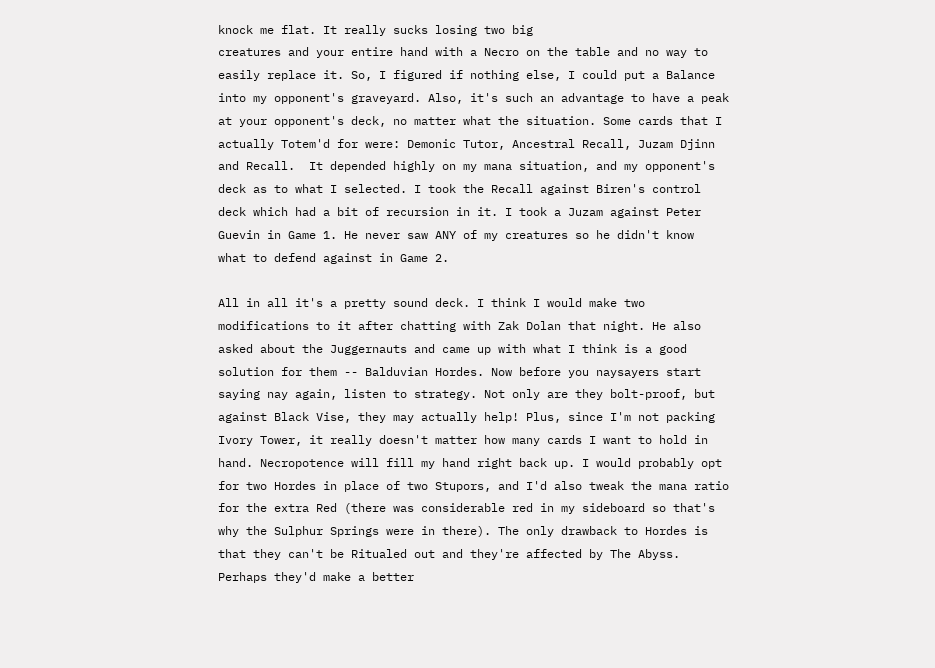knock me flat. It really sucks losing two big
creatures and your entire hand with a Necro on the table and no way to
easily replace it. So, I figured if nothing else, I could put a Balance
into my opponent's graveyard. Also, it's such an advantage to have a peak
at your opponent's deck, no matter what the situation. Some cards that I
actually Totem'd for were: Demonic Tutor, Ancestral Recall, Juzam Djinn
and Recall.  It depended highly on my mana situation, and my opponent's
deck as to what I selected. I took the Recall against Biren's control
deck which had a bit of recursion in it. I took a Juzam against Peter
Guevin in Game 1. He never saw ANY of my creatures so he didn't know
what to defend against in Game 2.

All in all it's a pretty sound deck. I think I would make two
modifications to it after chatting with Zak Dolan that night. He also
asked about the Juggernauts and came up with what I think is a good
solution for them -- Balduvian Hordes. Now before you naysayers start
saying nay again, listen to strategy. Not only are they bolt-proof, but
against Black Vise, they may actually help! Plus, since I'm not packing
Ivory Tower, it really doesn't matter how many cards I want to hold in
hand. Necropotence will fill my hand right back up. I would probably opt
for two Hordes in place of two Stupors, and I'd also tweak the mana ratio
for the extra Red (there was considerable red in my sideboard so that's
why the Sulphur Springs were in there). The only drawback to Hordes is
that they can't be Ritualed out and they're affected by The Abyss.
Perhaps they'd make a better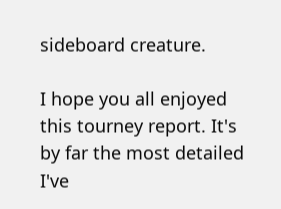sideboard creature.

I hope you all enjoyed this tourney report. It's by far the most detailed
I've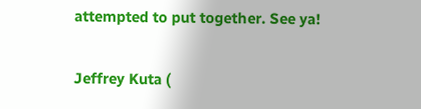attempted to put together. See ya!

Jeffrey Kuta (